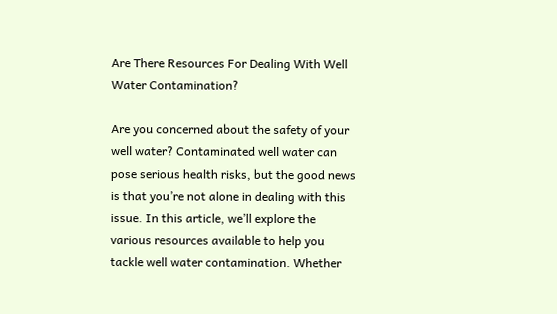Are There Resources For Dealing With Well Water Contamination?

Are you concerned about the safety of your well water? Contaminated well water can pose serious health risks, but the good news is that you’re not alone in dealing with this issue. In this article, we’ll explore the various resources available to help you tackle well water contamination. Whether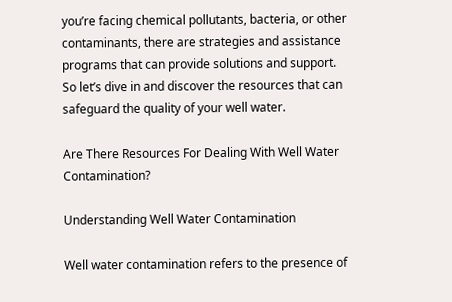you’re facing chemical pollutants, bacteria, or other contaminants, there are strategies and assistance programs that can provide solutions and support. So let’s dive in and discover the resources that can safeguard the quality of your well water.

Are There Resources For Dealing With Well Water Contamination?

Understanding Well Water Contamination

Well water contamination refers to the presence of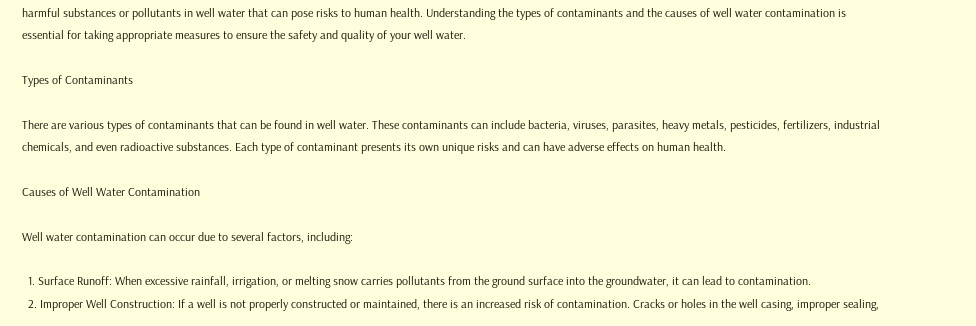harmful substances or pollutants in well water that can pose risks to human health. Understanding the types of contaminants and the causes of well water contamination is essential for taking appropriate measures to ensure the safety and quality of your well water.

Types of Contaminants

There are various types of contaminants that can be found in well water. These contaminants can include bacteria, viruses, parasites, heavy metals, pesticides, fertilizers, industrial chemicals, and even radioactive substances. Each type of contaminant presents its own unique risks and can have adverse effects on human health.

Causes of Well Water Contamination

Well water contamination can occur due to several factors, including:

  1. Surface Runoff: When excessive rainfall, irrigation, or melting snow carries pollutants from the ground surface into the groundwater, it can lead to contamination.
  2. Improper Well Construction: If a well is not properly constructed or maintained, there is an increased risk of contamination. Cracks or holes in the well casing, improper sealing,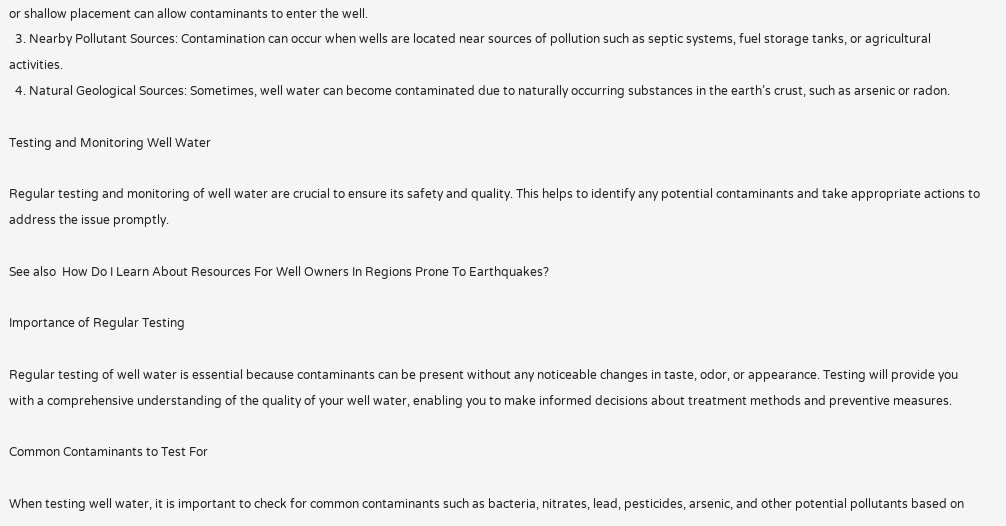or shallow placement can allow contaminants to enter the well.
  3. Nearby Pollutant Sources: Contamination can occur when wells are located near sources of pollution such as septic systems, fuel storage tanks, or agricultural activities.
  4. Natural Geological Sources: Sometimes, well water can become contaminated due to naturally occurring substances in the earth’s crust, such as arsenic or radon.

Testing and Monitoring Well Water

Regular testing and monitoring of well water are crucial to ensure its safety and quality. This helps to identify any potential contaminants and take appropriate actions to address the issue promptly.

See also  How Do I Learn About Resources For Well Owners In Regions Prone To Earthquakes?

Importance of Regular Testing

Regular testing of well water is essential because contaminants can be present without any noticeable changes in taste, odor, or appearance. Testing will provide you with a comprehensive understanding of the quality of your well water, enabling you to make informed decisions about treatment methods and preventive measures.

Common Contaminants to Test For

When testing well water, it is important to check for common contaminants such as bacteria, nitrates, lead, pesticides, arsenic, and other potential pollutants based on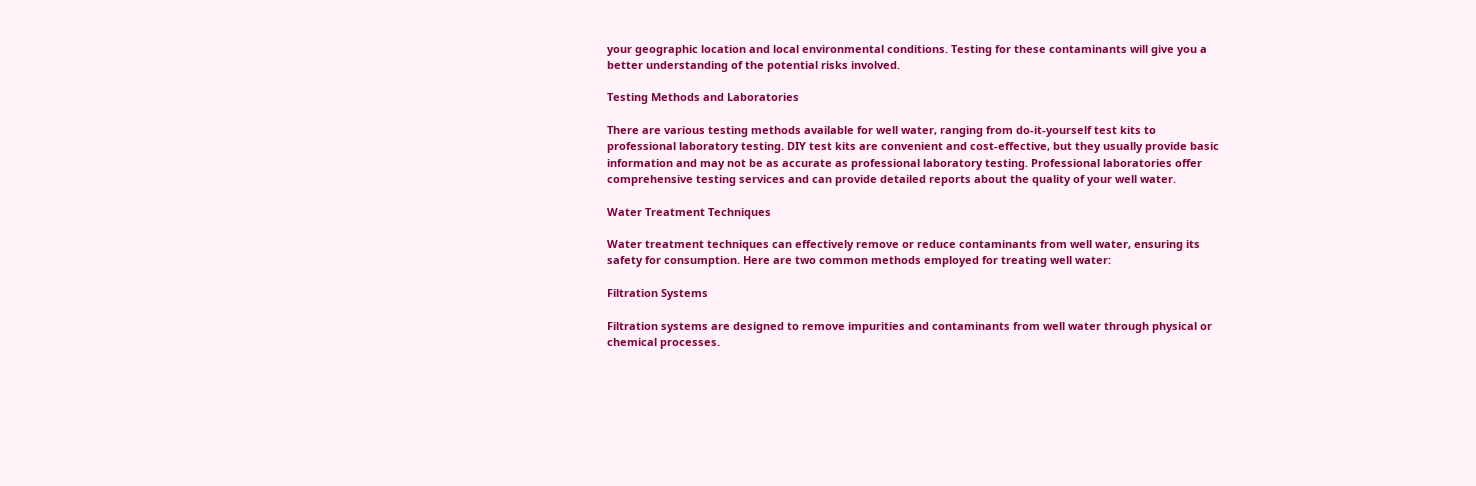your geographic location and local environmental conditions. Testing for these contaminants will give you a better understanding of the potential risks involved.

Testing Methods and Laboratories

There are various testing methods available for well water, ranging from do-it-yourself test kits to professional laboratory testing. DIY test kits are convenient and cost-effective, but they usually provide basic information and may not be as accurate as professional laboratory testing. Professional laboratories offer comprehensive testing services and can provide detailed reports about the quality of your well water.

Water Treatment Techniques

Water treatment techniques can effectively remove or reduce contaminants from well water, ensuring its safety for consumption. Here are two common methods employed for treating well water:

Filtration Systems

Filtration systems are designed to remove impurities and contaminants from well water through physical or chemical processes.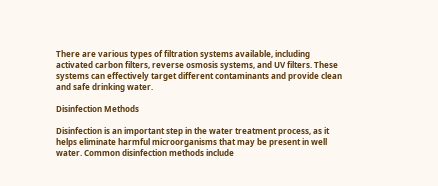There are various types of filtration systems available, including activated carbon filters, reverse osmosis systems, and UV filters. These systems can effectively target different contaminants and provide clean and safe drinking water.

Disinfection Methods

Disinfection is an important step in the water treatment process, as it helps eliminate harmful microorganisms that may be present in well water. Common disinfection methods include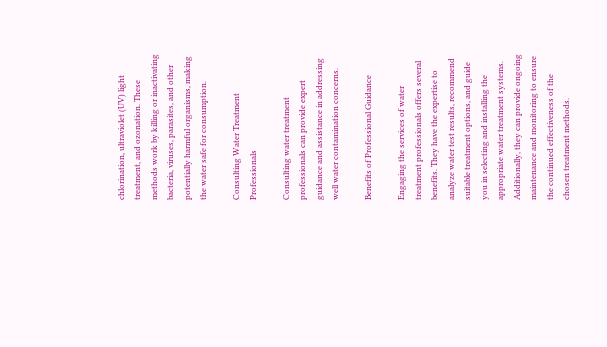chlorination, ultraviolet (UV) light treatment, and ozonation. These methods work by killing or inactivating bacteria, viruses, parasites, and other potentially harmful organisms, making the water safe for consumption.

Consulting Water Treatment Professionals

Consulting water treatment professionals can provide expert guidance and assistance in addressing well water contamination concerns.

Benefits of Professional Guidance

Engaging the services of water treatment professionals offers several benefits. They have the expertise to analyze water test results, recommend suitable treatment options, and guide you in selecting and installing the appropriate water treatment systems. Additionally, they can provide ongoing maintenance and monitoring to ensure the continued effectiveness of the chosen treatment methods.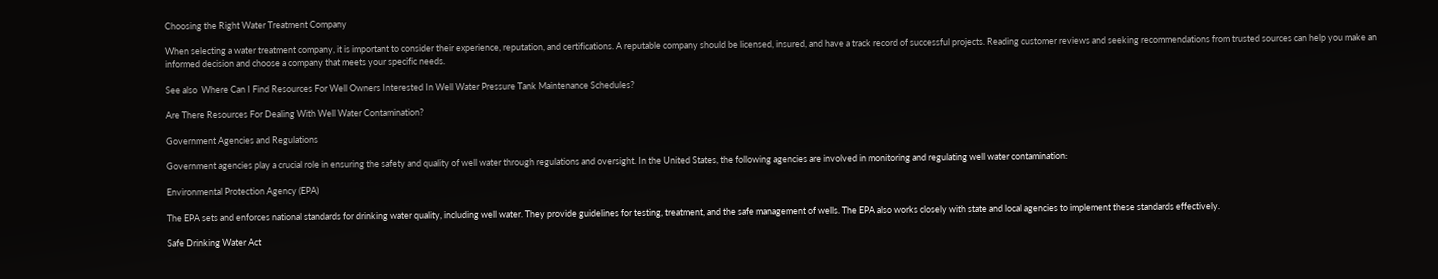Choosing the Right Water Treatment Company

When selecting a water treatment company, it is important to consider their experience, reputation, and certifications. A reputable company should be licensed, insured, and have a track record of successful projects. Reading customer reviews and seeking recommendations from trusted sources can help you make an informed decision and choose a company that meets your specific needs.

See also  Where Can I Find Resources For Well Owners Interested In Well Water Pressure Tank Maintenance Schedules?

Are There Resources For Dealing With Well Water Contamination?

Government Agencies and Regulations

Government agencies play a crucial role in ensuring the safety and quality of well water through regulations and oversight. In the United States, the following agencies are involved in monitoring and regulating well water contamination:

Environmental Protection Agency (EPA)

The EPA sets and enforces national standards for drinking water quality, including well water. They provide guidelines for testing, treatment, and the safe management of wells. The EPA also works closely with state and local agencies to implement these standards effectively.

Safe Drinking Water Act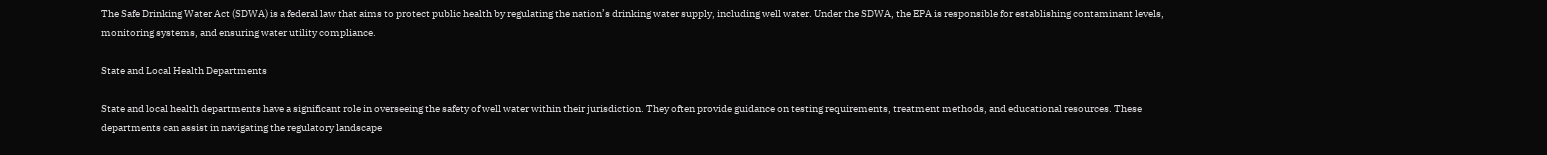The Safe Drinking Water Act (SDWA) is a federal law that aims to protect public health by regulating the nation’s drinking water supply, including well water. Under the SDWA, the EPA is responsible for establishing contaminant levels, monitoring systems, and ensuring water utility compliance.

State and Local Health Departments

State and local health departments have a significant role in overseeing the safety of well water within their jurisdiction. They often provide guidance on testing requirements, treatment methods, and educational resources. These departments can assist in navigating the regulatory landscape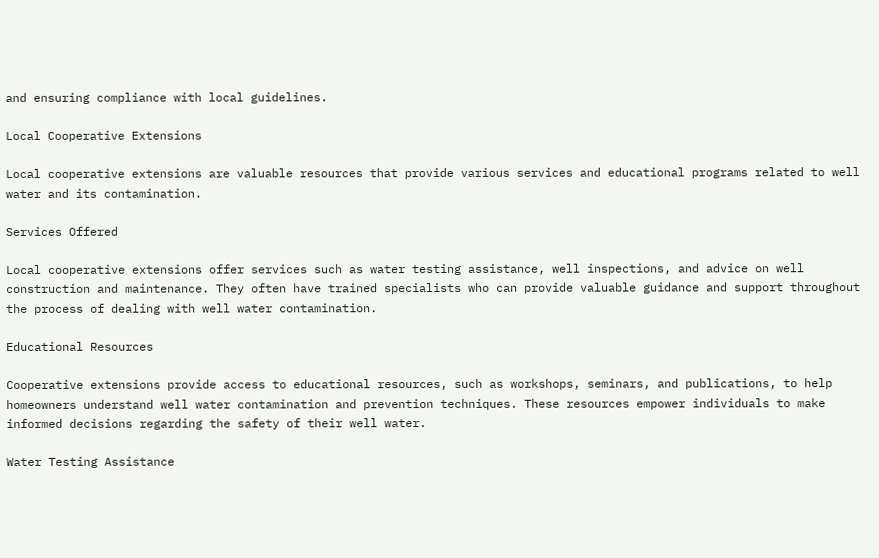and ensuring compliance with local guidelines.

Local Cooperative Extensions

Local cooperative extensions are valuable resources that provide various services and educational programs related to well water and its contamination.

Services Offered

Local cooperative extensions offer services such as water testing assistance, well inspections, and advice on well construction and maintenance. They often have trained specialists who can provide valuable guidance and support throughout the process of dealing with well water contamination.

Educational Resources

Cooperative extensions provide access to educational resources, such as workshops, seminars, and publications, to help homeowners understand well water contamination and prevention techniques. These resources empower individuals to make informed decisions regarding the safety of their well water.

Water Testing Assistance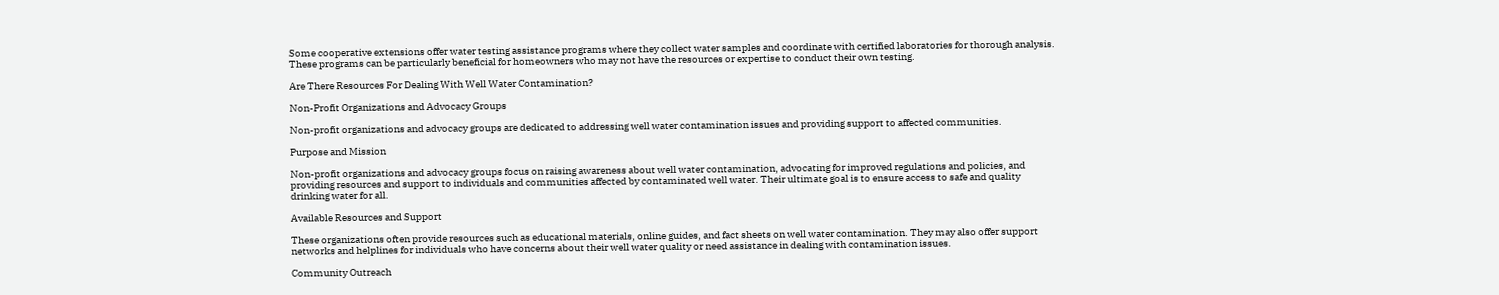Some cooperative extensions offer water testing assistance programs where they collect water samples and coordinate with certified laboratories for thorough analysis. These programs can be particularly beneficial for homeowners who may not have the resources or expertise to conduct their own testing.

Are There Resources For Dealing With Well Water Contamination?

Non-Profit Organizations and Advocacy Groups

Non-profit organizations and advocacy groups are dedicated to addressing well water contamination issues and providing support to affected communities.

Purpose and Mission

Non-profit organizations and advocacy groups focus on raising awareness about well water contamination, advocating for improved regulations and policies, and providing resources and support to individuals and communities affected by contaminated well water. Their ultimate goal is to ensure access to safe and quality drinking water for all.

Available Resources and Support

These organizations often provide resources such as educational materials, online guides, and fact sheets on well water contamination. They may also offer support networks and helplines for individuals who have concerns about their well water quality or need assistance in dealing with contamination issues.

Community Outreach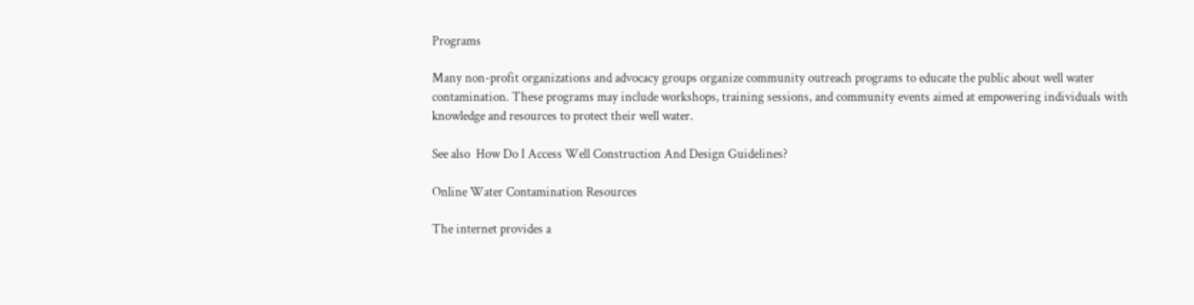Programs

Many non-profit organizations and advocacy groups organize community outreach programs to educate the public about well water contamination. These programs may include workshops, training sessions, and community events aimed at empowering individuals with knowledge and resources to protect their well water.

See also  How Do I Access Well Construction And Design Guidelines?

Online Water Contamination Resources

The internet provides a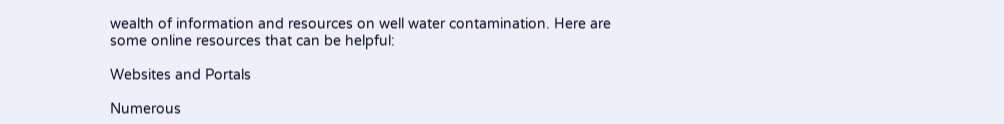wealth of information and resources on well water contamination. Here are some online resources that can be helpful:

Websites and Portals

Numerous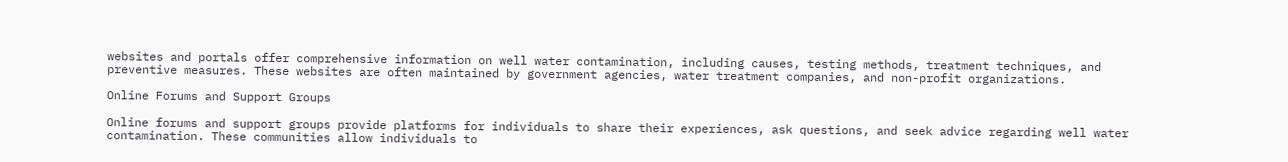websites and portals offer comprehensive information on well water contamination, including causes, testing methods, treatment techniques, and preventive measures. These websites are often maintained by government agencies, water treatment companies, and non-profit organizations.

Online Forums and Support Groups

Online forums and support groups provide platforms for individuals to share their experiences, ask questions, and seek advice regarding well water contamination. These communities allow individuals to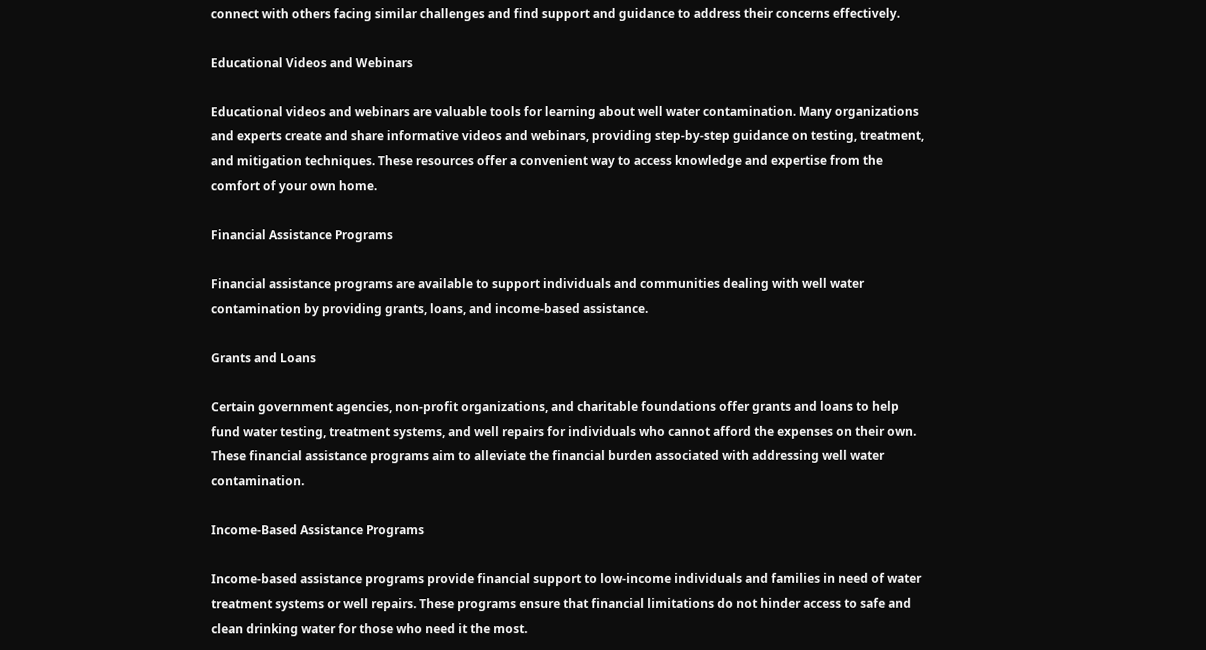connect with others facing similar challenges and find support and guidance to address their concerns effectively.

Educational Videos and Webinars

Educational videos and webinars are valuable tools for learning about well water contamination. Many organizations and experts create and share informative videos and webinars, providing step-by-step guidance on testing, treatment, and mitigation techniques. These resources offer a convenient way to access knowledge and expertise from the comfort of your own home.

Financial Assistance Programs

Financial assistance programs are available to support individuals and communities dealing with well water contamination by providing grants, loans, and income-based assistance.

Grants and Loans

Certain government agencies, non-profit organizations, and charitable foundations offer grants and loans to help fund water testing, treatment systems, and well repairs for individuals who cannot afford the expenses on their own. These financial assistance programs aim to alleviate the financial burden associated with addressing well water contamination.

Income-Based Assistance Programs

Income-based assistance programs provide financial support to low-income individuals and families in need of water treatment systems or well repairs. These programs ensure that financial limitations do not hinder access to safe and clean drinking water for those who need it the most.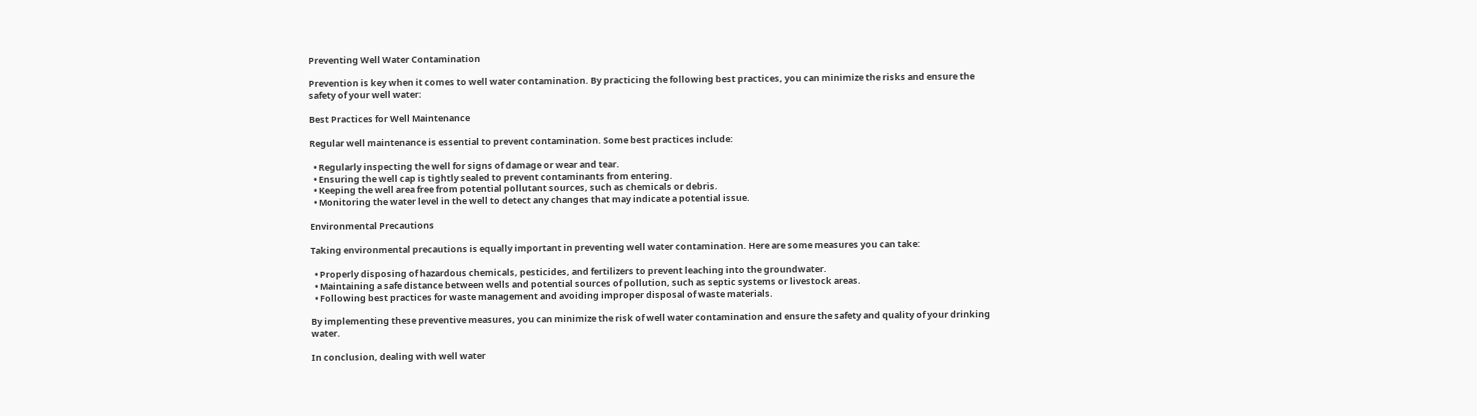Preventing Well Water Contamination

Prevention is key when it comes to well water contamination. By practicing the following best practices, you can minimize the risks and ensure the safety of your well water:

Best Practices for Well Maintenance

Regular well maintenance is essential to prevent contamination. Some best practices include:

  • Regularly inspecting the well for signs of damage or wear and tear.
  • Ensuring the well cap is tightly sealed to prevent contaminants from entering.
  • Keeping the well area free from potential pollutant sources, such as chemicals or debris.
  • Monitoring the water level in the well to detect any changes that may indicate a potential issue.

Environmental Precautions

Taking environmental precautions is equally important in preventing well water contamination. Here are some measures you can take:

  • Properly disposing of hazardous chemicals, pesticides, and fertilizers to prevent leaching into the groundwater.
  • Maintaining a safe distance between wells and potential sources of pollution, such as septic systems or livestock areas.
  • Following best practices for waste management and avoiding improper disposal of waste materials.

By implementing these preventive measures, you can minimize the risk of well water contamination and ensure the safety and quality of your drinking water.

In conclusion, dealing with well water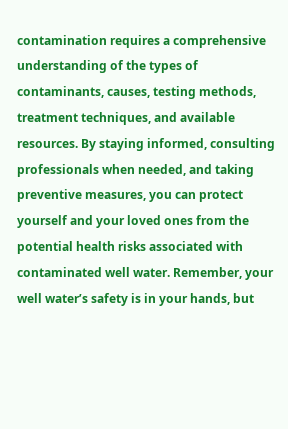contamination requires a comprehensive understanding of the types of contaminants, causes, testing methods, treatment techniques, and available resources. By staying informed, consulting professionals when needed, and taking preventive measures, you can protect yourself and your loved ones from the potential health risks associated with contaminated well water. Remember, your well water’s safety is in your hands, but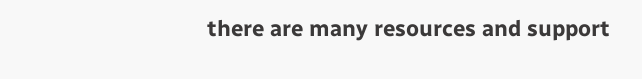there are many resources and support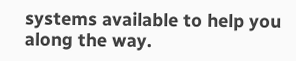systems available to help you along the way.